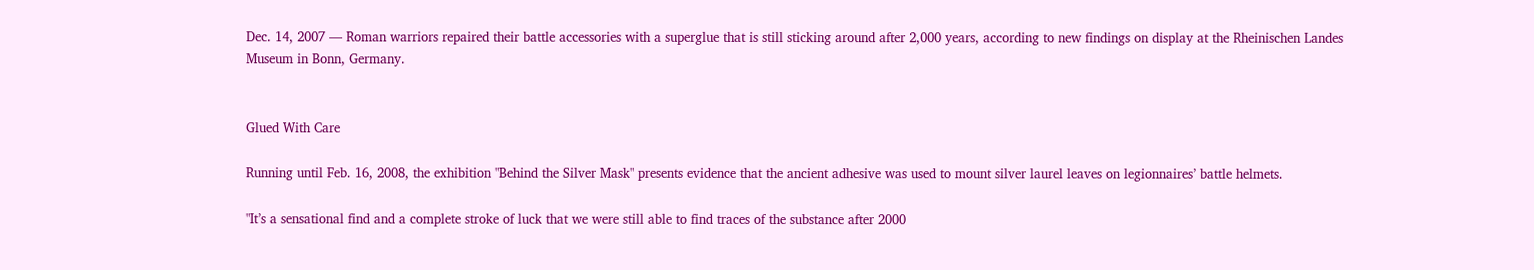Dec. 14, 2007 — Roman warriors repaired their battle accessories with a superglue that is still sticking around after 2,000 years, according to new findings on display at the Rheinischen Landes Museum in Bonn, Germany.


Glued With Care

Running until Feb. 16, 2008, the exhibition "Behind the Silver Mask" presents evidence that the ancient adhesive was used to mount silver laurel leaves on legionnaires’ battle helmets.

"It’s a sensational find and a complete stroke of luck that we were still able to find traces of the substance after 2000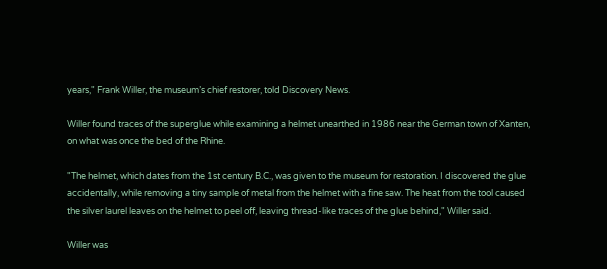years," Frank Willer, the museum’s chief restorer, told Discovery News.

Willer found traces of the superglue while examining a helmet unearthed in 1986 near the German town of Xanten, on what was once the bed of the Rhine.

"The helmet, which dates from the 1st century B.C., was given to the museum for restoration. I discovered the glue accidentally, while removing a tiny sample of metal from the helmet with a fine saw. The heat from the tool caused the silver laurel leaves on the helmet to peel off, leaving thread-like traces of the glue behind," Willer said.

Willer was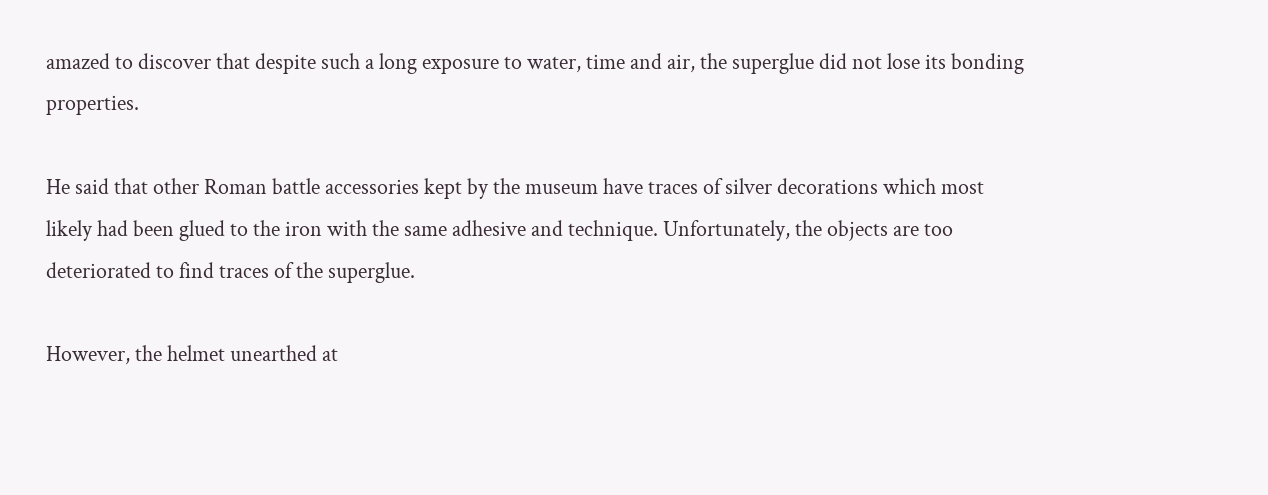amazed to discover that despite such a long exposure to water, time and air, the superglue did not lose its bonding properties.

He said that other Roman battle accessories kept by the museum have traces of silver decorations which most likely had been glued to the iron with the same adhesive and technique. Unfortunately, the objects are too deteriorated to find traces of the superglue.

However, the helmet unearthed at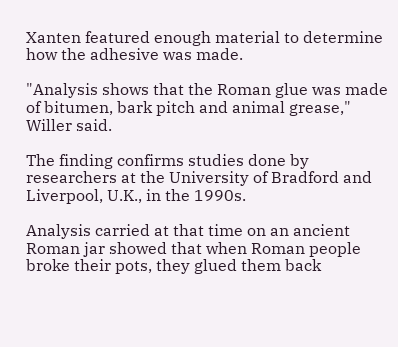Xanten featured enough material to determine how the adhesive was made.

"Analysis shows that the Roman glue was made of bitumen, bark pitch and animal grease," Willer said.

The finding confirms studies done by researchers at the University of Bradford and Liverpool, U.K., in the 1990s.

Analysis carried at that time on an ancient Roman jar showed that when Roman people broke their pots, they glued them back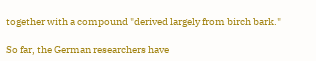together with a compound "derived largely from birch bark."

So far, the German researchers have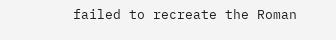failed to recreate the Roman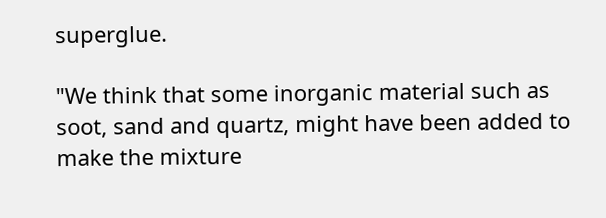superglue.

"We think that some inorganic material such as soot, sand and quartz, might have been added to make the mixture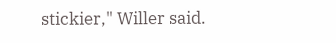stickier," Willer said.